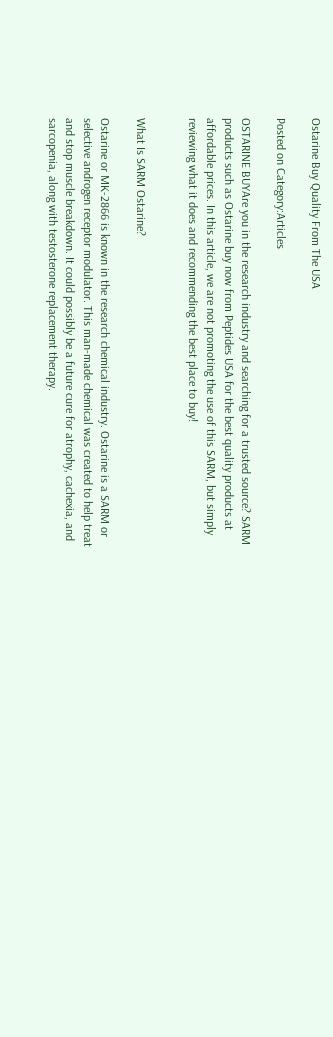Ostarine Buy Quality From The USA

Posted on Category:Articles

OSTARINE BUYAre you in the research industry and searching for a trusted source? SARM products such as Ostarine buy now from Peptides USA for the best quality products at affordable prices. In this article, we are not promoting the use of this SARM, but simply reviewing what it does and recommending the best place to buy!


What Is SARM Ostarine?

Ostarine or MK-2866 is known in the research chemical industry. Ostarine is a SARM or selective androgen receptor modulator. This man-made chemical was created to help treat and stop muscle breakdown. It could possibly be a future cure for atrophy, cachexia, and sarcopenia, along with testosterone replacement therapy.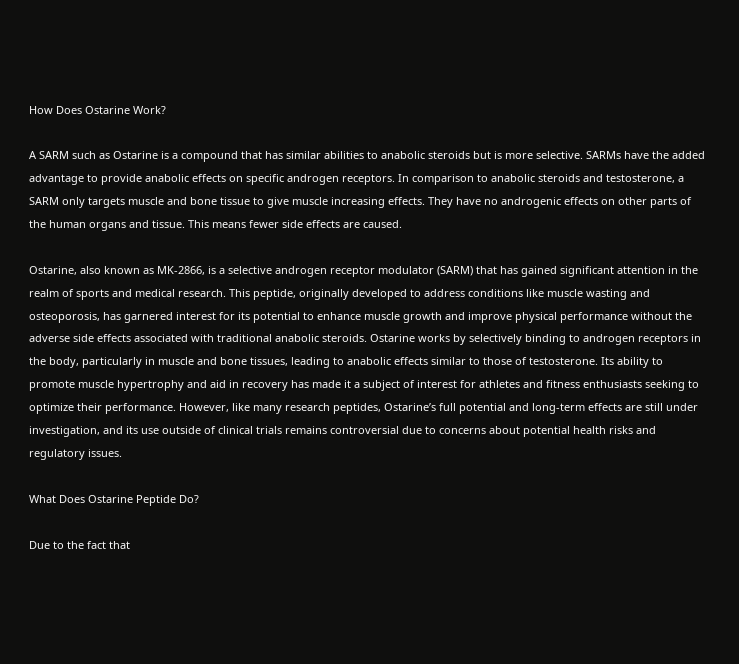How Does Ostarine Work?

A SARM such as Ostarine is a compound that has similar abilities to anabolic steroids but is more selective. SARMs have the added advantage to provide anabolic effects on specific androgen receptors. In comparison to anabolic steroids and testosterone, a SARM only targets muscle and bone tissue to give muscle increasing effects. They have no androgenic effects on other parts of the human organs and tissue. This means fewer side effects are caused.

Ostarine, also known as MK-2866, is a selective androgen receptor modulator (SARM) that has gained significant attention in the realm of sports and medical research. This peptide, originally developed to address conditions like muscle wasting and osteoporosis, has garnered interest for its potential to enhance muscle growth and improve physical performance without the adverse side effects associated with traditional anabolic steroids. Ostarine works by selectively binding to androgen receptors in the body, particularly in muscle and bone tissues, leading to anabolic effects similar to those of testosterone. Its ability to promote muscle hypertrophy and aid in recovery has made it a subject of interest for athletes and fitness enthusiasts seeking to optimize their performance. However, like many research peptides, Ostarine’s full potential and long-term effects are still under investigation, and its use outside of clinical trials remains controversial due to concerns about potential health risks and regulatory issues.

What Does Ostarine Peptide Do?

Due to the fact that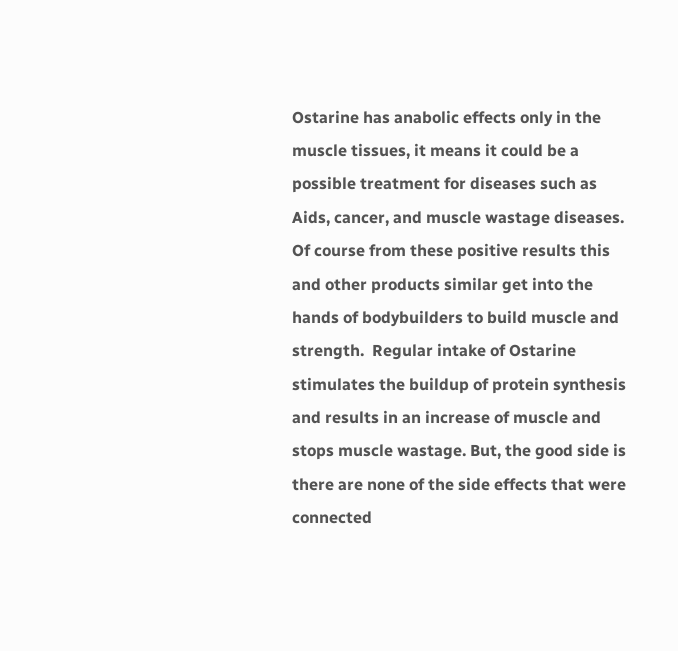Ostarine has anabolic effects only in the muscle tissues, it means it could be a possible treatment for diseases such as Aids, cancer, and muscle wastage diseases. Of course from these positive results this and other products similar get into the hands of bodybuilders to build muscle and strength.  Regular intake of Ostarine stimulates the buildup of protein synthesis and results in an increase of muscle and stops muscle wastage. But, the good side is there are none of the side effects that were connected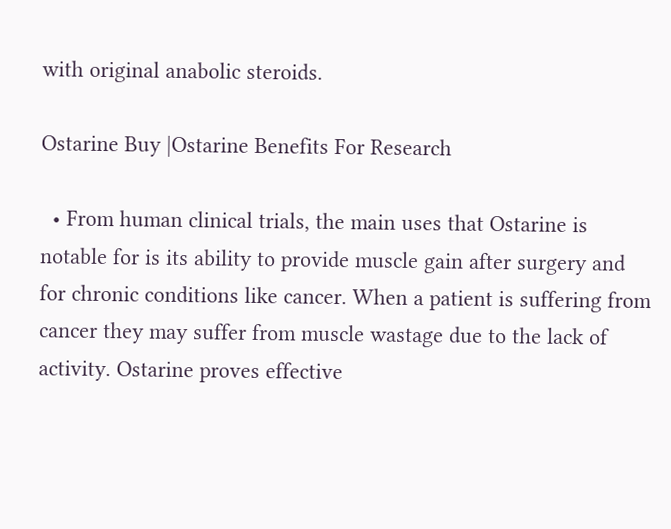with original anabolic steroids.

Ostarine Buy |Ostarine Benefits For Research

  • From human clinical trials, the main uses that Ostarine is notable for is its ability to provide muscle gain after surgery and for chronic conditions like cancer. When a patient is suffering from cancer they may suffer from muscle wastage due to the lack of activity. Ostarine proves effective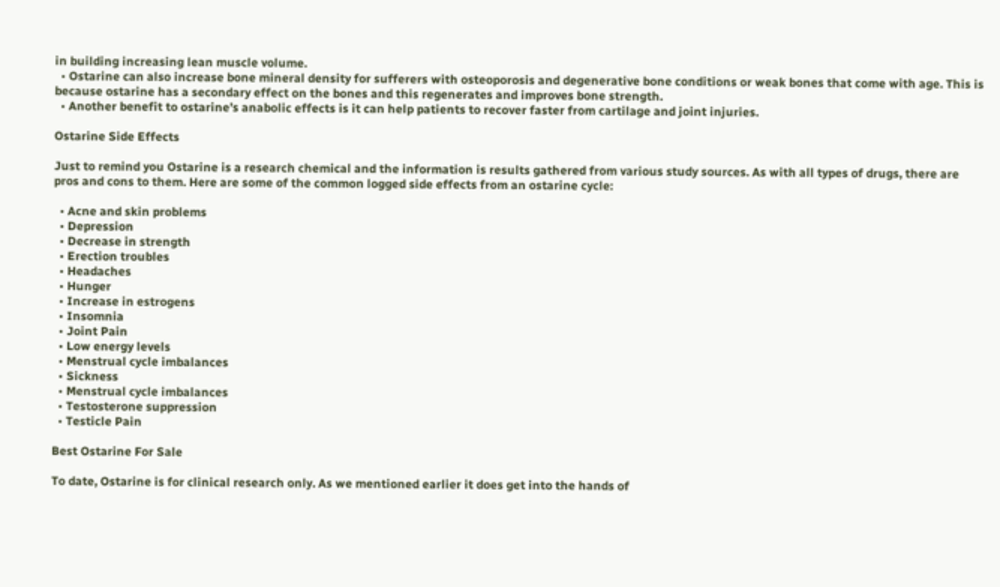in building increasing lean muscle volume.
  • Ostarine can also increase bone mineral density for sufferers with osteoporosis and degenerative bone conditions or weak bones that come with age. This is because ostarine has a secondary effect on the bones and this regenerates and improves bone strength.
  • Another benefit to ostarine’s anabolic effects is it can help patients to recover faster from cartilage and joint injuries.

Ostarine Side Effects

Just to remind you Ostarine is a research chemical and the information is results gathered from various study sources. As with all types of drugs, there are pros and cons to them. Here are some of the common logged side effects from an ostarine cycle:

  • Acne and skin problems
  • Depression
  • Decrease in strength
  • Erection troubles
  • Headaches
  • Hunger
  • Increase in estrogens
  • Insomnia
  • Joint Pain
  • Low energy levels
  • Menstrual cycle imbalances
  • Sickness
  • Menstrual cycle imbalances
  • Testosterone suppression
  • Testicle Pain

Best Ostarine For Sale

To date, Ostarine is for clinical research only. As we mentioned earlier it does get into the hands of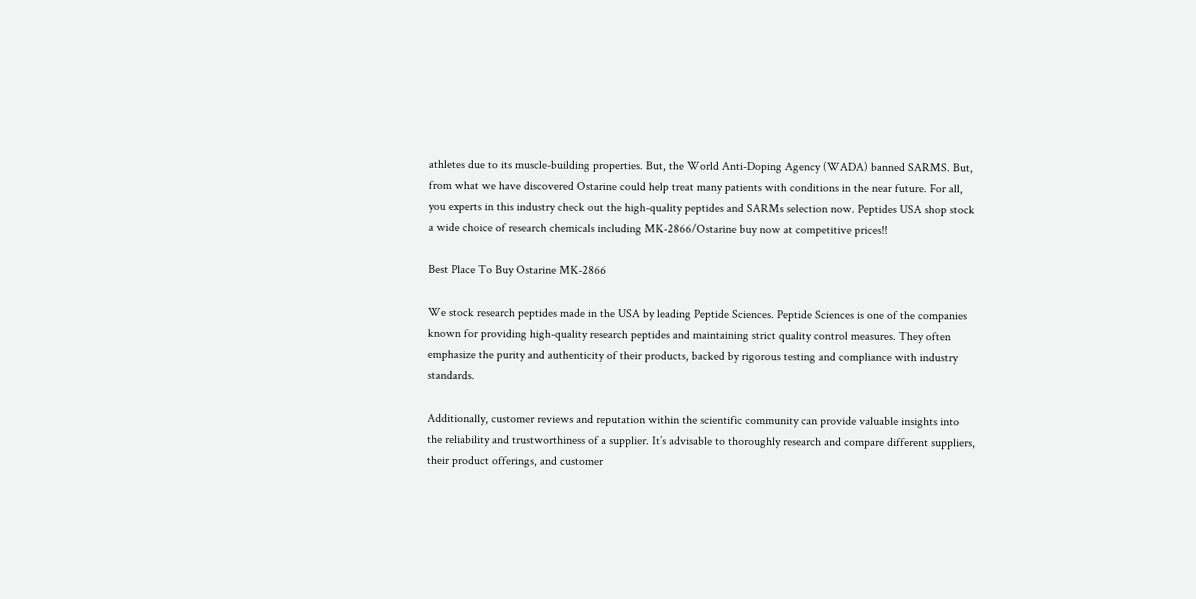athletes due to its muscle-building properties. But, the World Anti-Doping Agency (WADA) banned SARMS. But, from what we have discovered Ostarine could help treat many patients with conditions in the near future. For all, you experts in this industry check out the high-quality peptides and SARMs selection now. Peptides USA shop stock a wide choice of research chemicals including MK-2866/Ostarine buy now at competitive prices!!

Best Place To Buy Ostarine MK-2866

We stock research peptides made in the USA by leading Peptide Sciences. Peptide Sciences is one of the companies known for providing high-quality research peptides and maintaining strict quality control measures. They often emphasize the purity and authenticity of their products, backed by rigorous testing and compliance with industry standards.

Additionally, customer reviews and reputation within the scientific community can provide valuable insights into the reliability and trustworthiness of a supplier. It’s advisable to thoroughly research and compare different suppliers, their product offerings, and customer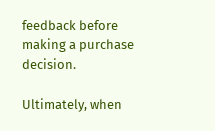feedback before making a purchase decision.

Ultimately, when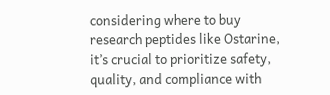considering where to buy research peptides like Ostarine, it’s crucial to prioritize safety, quality, and compliance with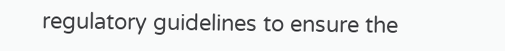regulatory guidelines to ensure the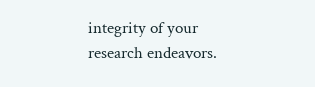integrity of your research endeavors.